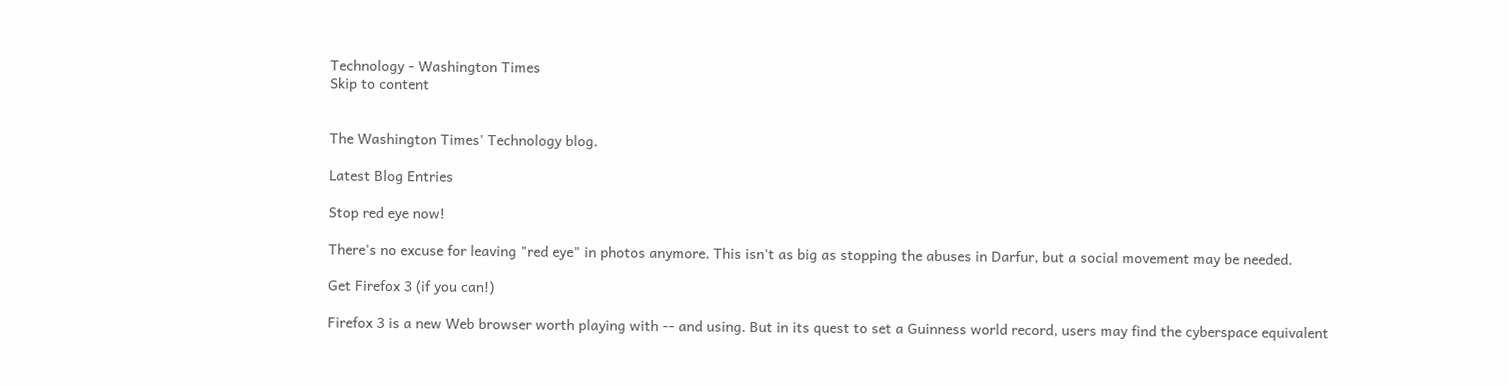Technology - Washington Times
Skip to content


The Washington Times' Technology blog.

Latest Blog Entries

Stop red eye now!

There's no excuse for leaving "red eye" in photos anymore. This isn't as big as stopping the abuses in Darfur, but a social movement may be needed.

Get Firefox 3 (if you can!)

Firefox 3 is a new Web browser worth playing with -- and using. But in its quest to set a Guinness world record, users may find the cyberspace equivalent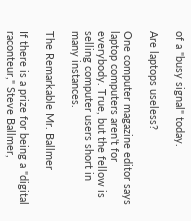of a "busy signal" today.

Are laptops useless?

One computer magazine editor says laptop computers aren't for everybody. True, but the fellow is selling computer users short in many instances.

The Remarkable Mr. Ballmer

If there is a prize for being a "digital raconteur," Steve Ballmer,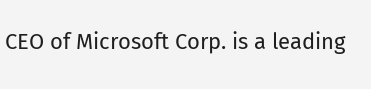CEO of Microsoft Corp. is a leading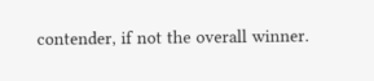contender, if not the overall winner.